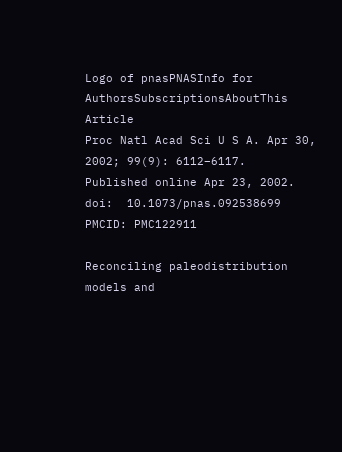Logo of pnasPNASInfo for AuthorsSubscriptionsAboutThis Article
Proc Natl Acad Sci U S A. Apr 30, 2002; 99(9): 6112–6117.
Published online Apr 23, 2002. doi:  10.1073/pnas.092538699
PMCID: PMC122911

Reconciling paleodistribution models and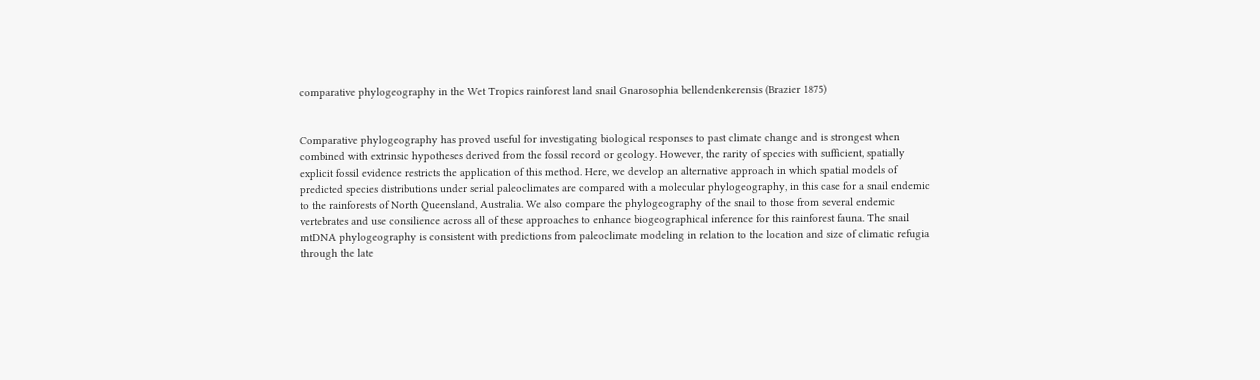comparative phylogeography in the Wet Tropics rainforest land snail Gnarosophia bellendenkerensis (Brazier 1875)


Comparative phylogeography has proved useful for investigating biological responses to past climate change and is strongest when combined with extrinsic hypotheses derived from the fossil record or geology. However, the rarity of species with sufficient, spatially explicit fossil evidence restricts the application of this method. Here, we develop an alternative approach in which spatial models of predicted species distributions under serial paleoclimates are compared with a molecular phylogeography, in this case for a snail endemic to the rainforests of North Queensland, Australia. We also compare the phylogeography of the snail to those from several endemic vertebrates and use consilience across all of these approaches to enhance biogeographical inference for this rainforest fauna. The snail mtDNA phylogeography is consistent with predictions from paleoclimate modeling in relation to the location and size of climatic refugia through the late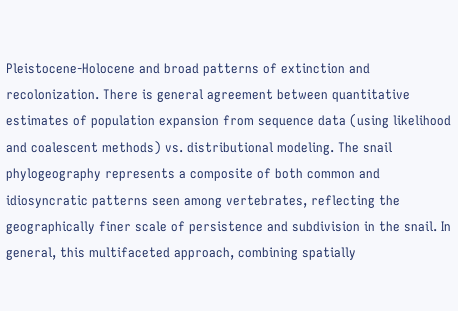Pleistocene-Holocene and broad patterns of extinction and recolonization. There is general agreement between quantitative estimates of population expansion from sequence data (using likelihood and coalescent methods) vs. distributional modeling. The snail phylogeography represents a composite of both common and idiosyncratic patterns seen among vertebrates, reflecting the geographically finer scale of persistence and subdivision in the snail. In general, this multifaceted approach, combining spatially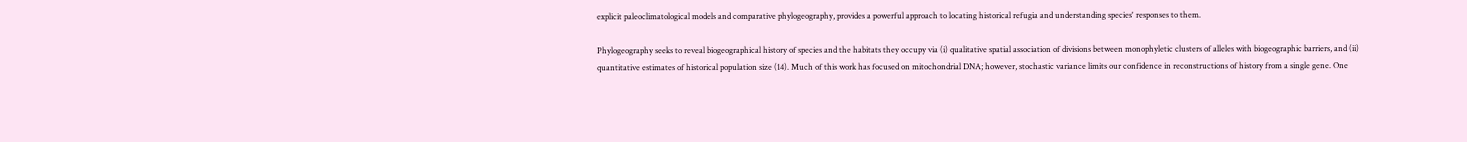explicit paleoclimatological models and comparative phylogeography, provides a powerful approach to locating historical refugia and understanding species' responses to them.

Phylogeography seeks to reveal biogeographical history of species and the habitats they occupy via (i) qualitative spatial association of divisions between monophyletic clusters of alleles with biogeographic barriers, and (ii) quantitative estimates of historical population size (14). Much of this work has focused on mitochondrial DNA; however, stochastic variance limits our confidence in reconstructions of history from a single gene. One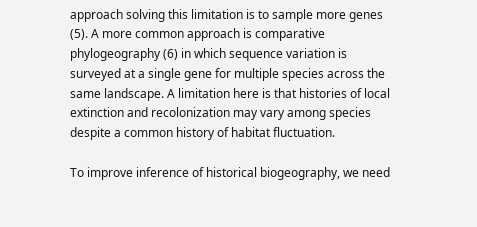approach solving this limitation is to sample more genes (5). A more common approach is comparative phylogeography (6) in which sequence variation is surveyed at a single gene for multiple species across the same landscape. A limitation here is that histories of local extinction and recolonization may vary among species despite a common history of habitat fluctuation.

To improve inference of historical biogeography, we need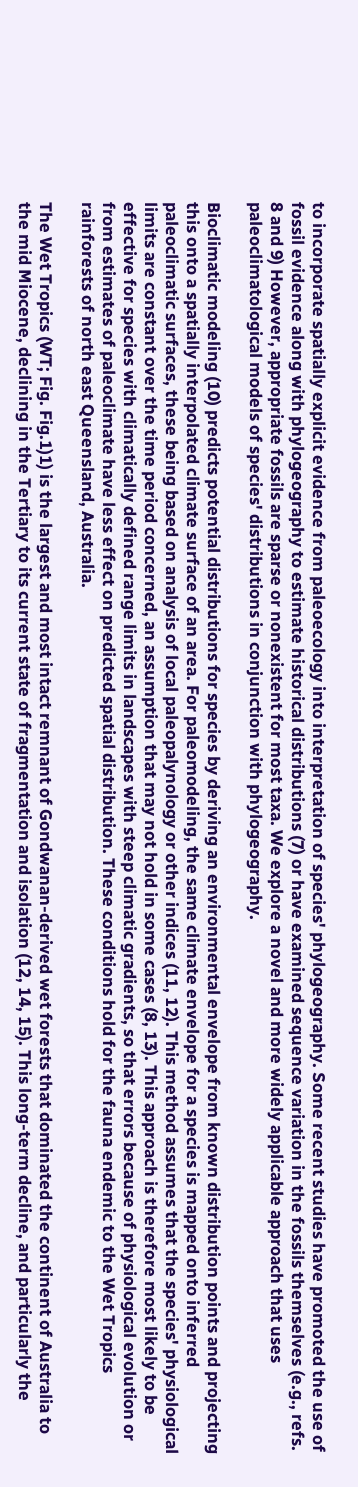to incorporate spatially explicit evidence from paleoecology into interpretation of species' phylogeography. Some recent studies have promoted the use of fossil evidence along with phylogeography to estimate historical distributions (7) or have examined sequence variation in the fossils themselves (e.g., refs. 8 and 9) However, appropriate fossils are sparse or nonexistent for most taxa. We explore a novel and more widely applicable approach that uses paleoclimatological models of species' distributions in conjunction with phylogeography.

Bioclimatic modeling (10) predicts potential distributions for species by deriving an environmental envelope from known distribution points and projecting this onto a spatially interpolated climate surface of an area. For paleomodeling, the same climate envelope for a species is mapped onto inferred paleoclimatic surfaces, these being based on analysis of local paleopalynology or other indices (11, 12). This method assumes that the species' physiological limits are constant over the time period concerned, an assumption that may not hold in some cases (8, 13). This approach is therefore most likely to be effective for species with climatically defined range limits in landscapes with steep climatic gradients, so that errors because of physiological evolution or from estimates of paleoclimate have less effect on predicted spatial distribution. These conditions hold for the fauna endemic to the Wet Tropics rainforests of north east Queensland, Australia.

The Wet Tropics (WT; Fig. Fig.1)1) is the largest and most intact remnant of Gondwanan-derived wet forests that dominated the continent of Australia to the mid Miocene, declining in the Tertiary to its current state of fragmentation and isolation (12, 14, 15). This long-term decline, and particularly the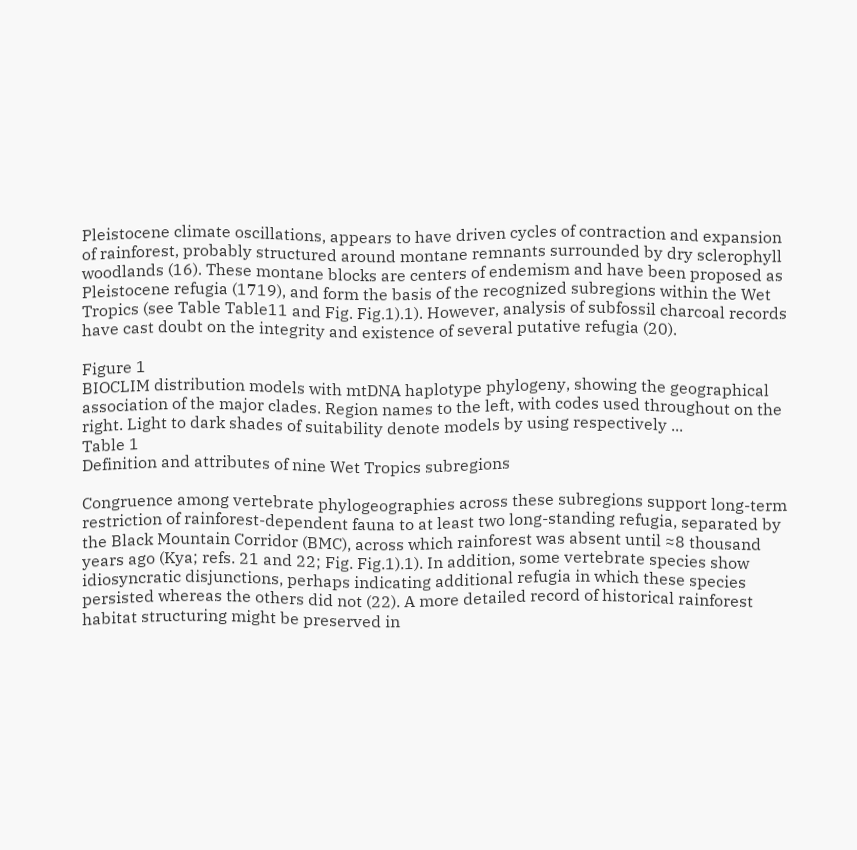Pleistocene climate oscillations, appears to have driven cycles of contraction and expansion of rainforest, probably structured around montane remnants surrounded by dry sclerophyll woodlands (16). These montane blocks are centers of endemism and have been proposed as Pleistocene refugia (1719), and form the basis of the recognized subregions within the Wet Tropics (see Table Table11 and Fig. Fig.1).1). However, analysis of subfossil charcoal records have cast doubt on the integrity and existence of several putative refugia (20).

Figure 1
BIOCLIM distribution models with mtDNA haplotype phylogeny, showing the geographical association of the major clades. Region names to the left, with codes used throughout on the right. Light to dark shades of suitability denote models by using respectively ...
Table 1
Definition and attributes of nine Wet Tropics subregions

Congruence among vertebrate phylogeographies across these subregions support long-term restriction of rainforest-dependent fauna to at least two long-standing refugia, separated by the Black Mountain Corridor (BMC), across which rainforest was absent until ≈8 thousand years ago (Kya; refs. 21 and 22; Fig. Fig.1).1). In addition, some vertebrate species show idiosyncratic disjunctions, perhaps indicating additional refugia in which these species persisted whereas the others did not (22). A more detailed record of historical rainforest habitat structuring might be preserved in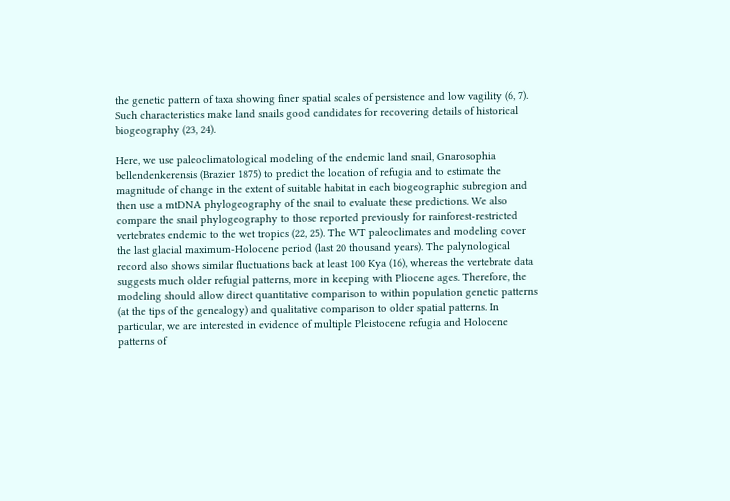the genetic pattern of taxa showing finer spatial scales of persistence and low vagility (6, 7). Such characteristics make land snails good candidates for recovering details of historical biogeography (23, 24).

Here, we use paleoclimatological modeling of the endemic land snail, Gnarosophia bellendenkerensis (Brazier 1875) to predict the location of refugia and to estimate the magnitude of change in the extent of suitable habitat in each biogeographic subregion and then use a mtDNA phylogeography of the snail to evaluate these predictions. We also compare the snail phylogeography to those reported previously for rainforest-restricted vertebrates endemic to the wet tropics (22, 25). The WT paleoclimates and modeling cover the last glacial maximum-Holocene period (last 20 thousand years). The palynological record also shows similar fluctuations back at least 100 Kya (16), whereas the vertebrate data suggests much older refugial patterns, more in keeping with Pliocene ages. Therefore, the modeling should allow direct quantitative comparison to within population genetic patterns (at the tips of the genealogy) and qualitative comparison to older spatial patterns. In particular, we are interested in evidence of multiple Pleistocene refugia and Holocene patterns of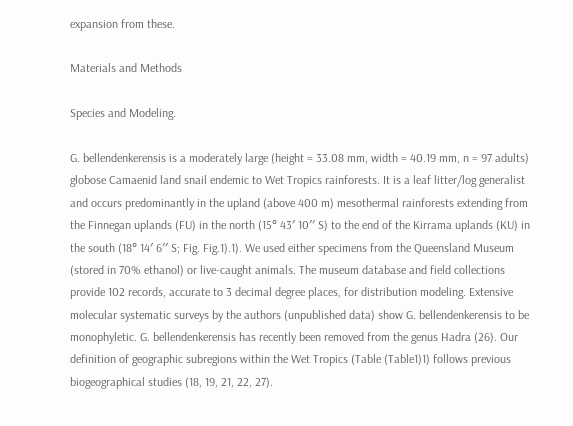expansion from these.

Materials and Methods

Species and Modeling.

G. bellendenkerensis is a moderately large (height = 33.08 mm, width = 40.19 mm, n = 97 adults) globose Camaenid land snail endemic to Wet Tropics rainforests. It is a leaf litter/log generalist and occurs predominantly in the upland (above 400 m) mesothermal rainforests extending from the Finnegan uplands (FU) in the north (15° 43′ 10′′ S) to the end of the Kirrama uplands (KU) in the south (18° 14′ 6′′ S; Fig. Fig.1).1). We used either specimens from the Queensland Museum (stored in 70% ethanol) or live-caught animals. The museum database and field collections provide 102 records, accurate to 3 decimal degree places, for distribution modeling. Extensive molecular systematic surveys by the authors (unpublished data) show G. bellendenkerensis to be monophyletic. G. bellendenkerensis has recently been removed from the genus Hadra (26). Our definition of geographic subregions within the Wet Tropics (Table (Table1)1) follows previous biogeographical studies (18, 19, 21, 22, 27).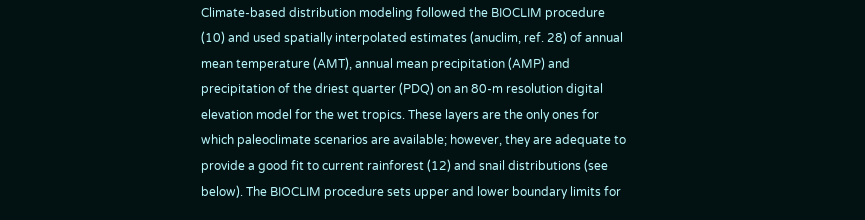Climate-based distribution modeling followed the BIOCLIM procedure (10) and used spatially interpolated estimates (anuclim, ref. 28) of annual mean temperature (AMT), annual mean precipitation (AMP) and precipitation of the driest quarter (PDQ) on an 80-m resolution digital elevation model for the wet tropics. These layers are the only ones for which paleoclimate scenarios are available; however, they are adequate to provide a good fit to current rainforest (12) and snail distributions (see below). The BIOCLIM procedure sets upper and lower boundary limits for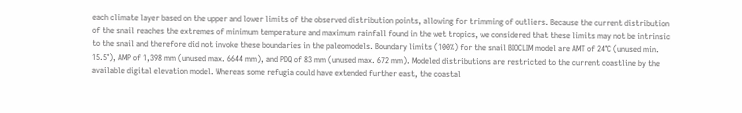each climate layer based on the upper and lower limits of the observed distribution points, allowing for trimming of outliers. Because the current distribution of the snail reaches the extremes of minimum temperature and maximum rainfall found in the wet tropics, we considered that these limits may not be intrinsic to the snail and therefore did not invoke these boundaries in the paleomodels. Boundary limits (100%) for the snail BIOCLIM model are AMT of 24°C (unused min. 15.5°), AMP of 1,398 mm (unused max. 6644 mm), and PDQ of 83 mm (unused max. 672 mm). Modeled distributions are restricted to the current coastline by the available digital elevation model. Whereas some refugia could have extended further east, the coastal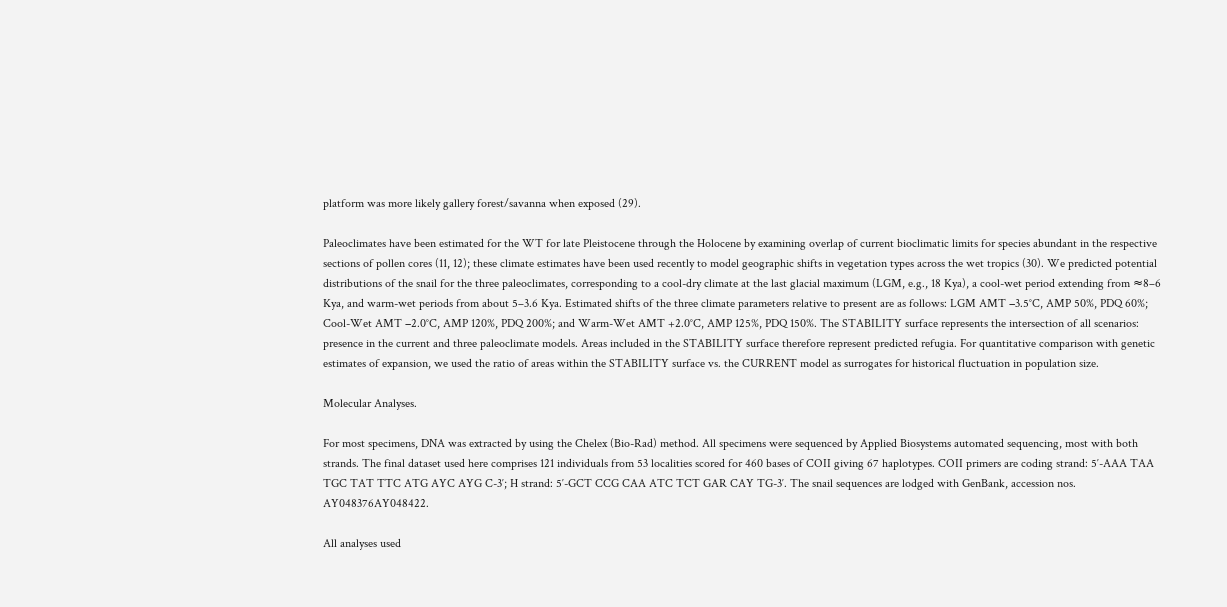platform was more likely gallery forest/savanna when exposed (29).

Paleoclimates have been estimated for the WT for late Pleistocene through the Holocene by examining overlap of current bioclimatic limits for species abundant in the respective sections of pollen cores (11, 12); these climate estimates have been used recently to model geographic shifts in vegetation types across the wet tropics (30). We predicted potential distributions of the snail for the three paleoclimates, corresponding to a cool-dry climate at the last glacial maximum (LGM, e.g., 18 Kya), a cool-wet period extending from ≈8–6 Kya, and warm-wet periods from about 5–3.6 Kya. Estimated shifts of the three climate parameters relative to present are as follows: LGM AMT −3.5°C, AMP 50%, PDQ 60%; Cool-Wet AMT −2.0°C, AMP 120%, PDQ 200%; and Warm-Wet AMT +2.0°C, AMP 125%, PDQ 150%. The STABILITY surface represents the intersection of all scenarios: presence in the current and three paleoclimate models. Areas included in the STABILITY surface therefore represent predicted refugia. For quantitative comparison with genetic estimates of expansion, we used the ratio of areas within the STABILITY surface vs. the CURRENT model as surrogates for historical fluctuation in population size.

Molecular Analyses.

For most specimens, DNA was extracted by using the Chelex (Bio-Rad) method. All specimens were sequenced by Applied Biosystems automated sequencing, most with both strands. The final dataset used here comprises 121 individuals from 53 localities scored for 460 bases of COII giving 67 haplotypes. COII primers are coding strand: 5′-AAA TAA TGC TAT TTC ATG AYC AYG C-3′; H strand: 5′-GCT CCG CAA ATC TCT GAR CAY TG-3′. The snail sequences are lodged with GenBank, accession nos. AY048376AY048422.

All analyses used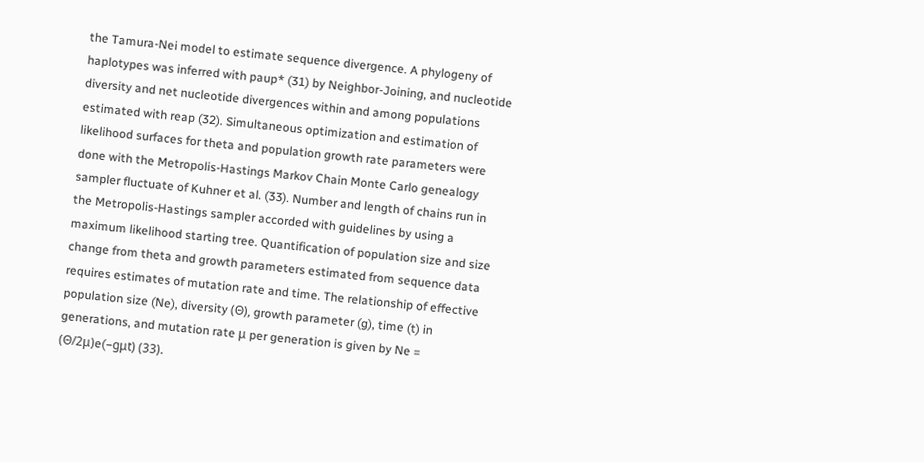the Tamura-Nei model to estimate sequence divergence. A phylogeny of haplotypes was inferred with paup* (31) by Neighbor-Joining, and nucleotide diversity and net nucleotide divergences within and among populations estimated with reap (32). Simultaneous optimization and estimation of likelihood surfaces for theta and population growth rate parameters were done with the Metropolis-Hastings Markov Chain Monte Carlo genealogy sampler fluctuate of Kuhner et al. (33). Number and length of chains run in the Metropolis-Hastings sampler accorded with guidelines by using a maximum likelihood starting tree. Quantification of population size and size change from theta and growth parameters estimated from sequence data requires estimates of mutation rate and time. The relationship of effective population size (Ne), diversity (Θ), growth parameter (g), time (t) in generations, and mutation rate μ per generation is given by Ne = (Θ/2μ)e(−gμt) (33).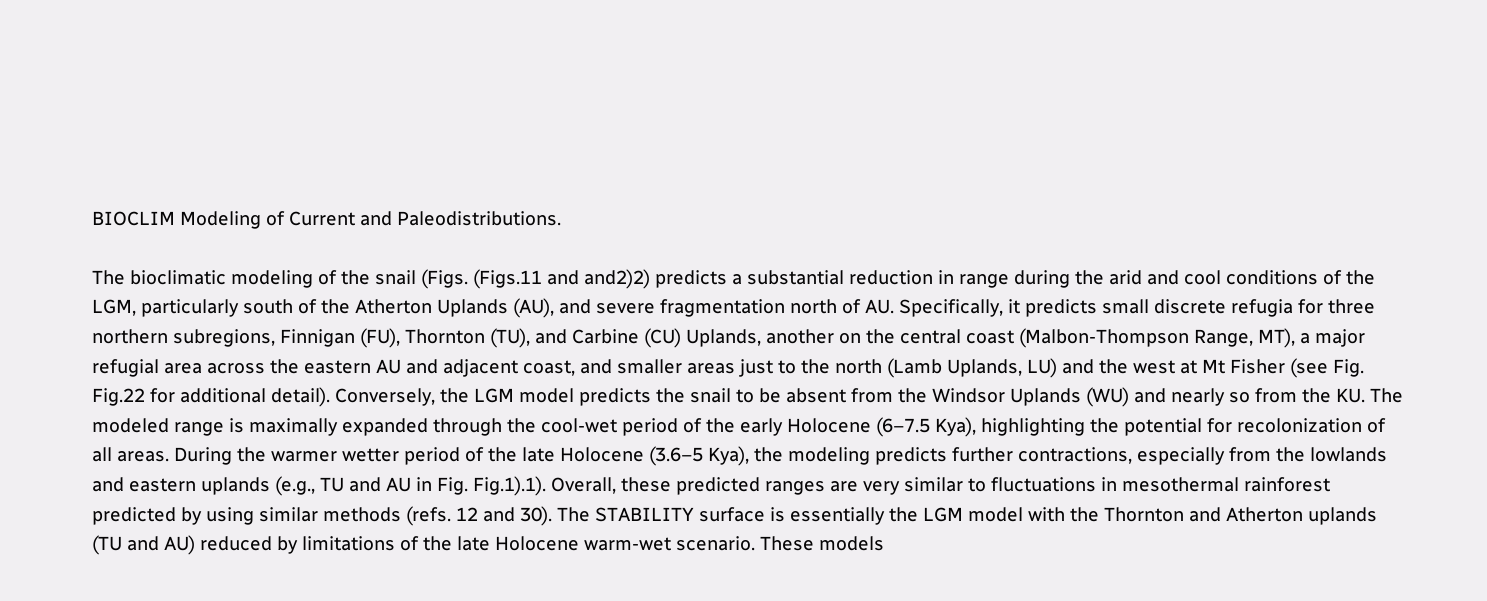BIOCLIM Modeling of Current and Paleodistributions.

The bioclimatic modeling of the snail (Figs. (Figs.11 and and2)2) predicts a substantial reduction in range during the arid and cool conditions of the LGM, particularly south of the Atherton Uplands (AU), and severe fragmentation north of AU. Specifically, it predicts small discrete refugia for three northern subregions, Finnigan (FU), Thornton (TU), and Carbine (CU) Uplands, another on the central coast (Malbon-Thompson Range, MT), a major refugial area across the eastern AU and adjacent coast, and smaller areas just to the north (Lamb Uplands, LU) and the west at Mt Fisher (see Fig. Fig.22 for additional detail). Conversely, the LGM model predicts the snail to be absent from the Windsor Uplands (WU) and nearly so from the KU. The modeled range is maximally expanded through the cool-wet period of the early Holocene (6–7.5 Kya), highlighting the potential for recolonization of all areas. During the warmer wetter period of the late Holocene (3.6–5 Kya), the modeling predicts further contractions, especially from the lowlands and eastern uplands (e.g., TU and AU in Fig. Fig.1).1). Overall, these predicted ranges are very similar to fluctuations in mesothermal rainforest predicted by using similar methods (refs. 12 and 30). The STABILITY surface is essentially the LGM model with the Thornton and Atherton uplands (TU and AU) reduced by limitations of the late Holocene warm-wet scenario. These models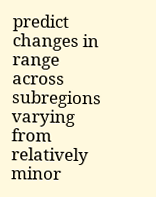predict changes in range across subregions varying from relatively minor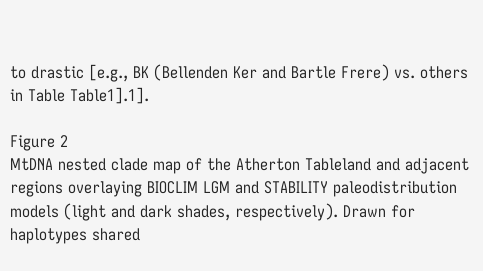to drastic [e.g., BK (Bellenden Ker and Bartle Frere) vs. others in Table Table1].1].

Figure 2
MtDNA nested clade map of the Atherton Tableland and adjacent regions overlaying BIOCLIM LGM and STABILITY paleodistribution models (light and dark shades, respectively). Drawn for haplotypes shared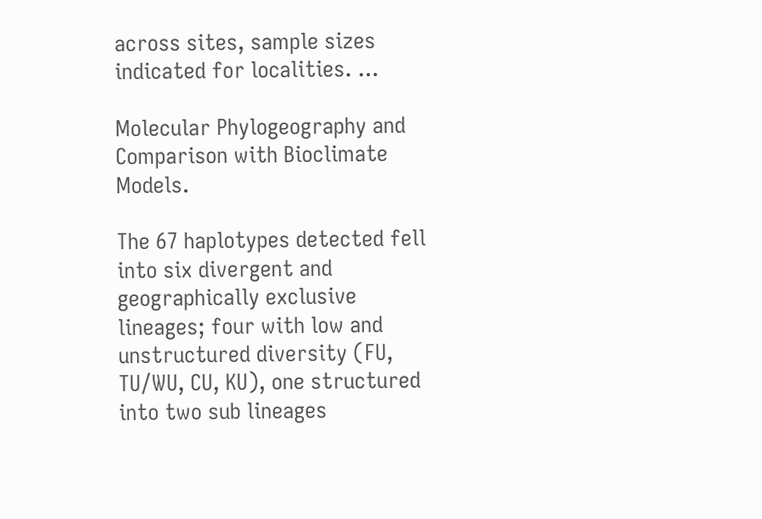across sites, sample sizes indicated for localities. ...

Molecular Phylogeography and Comparison with Bioclimate Models.

The 67 haplotypes detected fell into six divergent and geographically exclusive lineages; four with low and unstructured diversity (FU, TU/WU, CU, KU), one structured into two sub lineages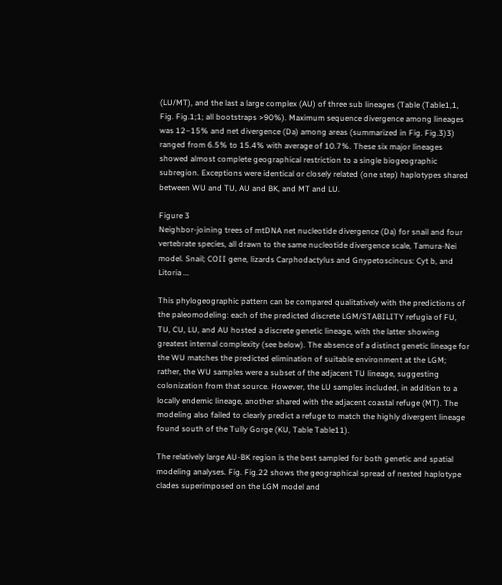(LU/MT), and the last a large complex (AU) of three sub lineages (Table (Table1,1, Fig. Fig.1;1; all bootstraps >90%). Maximum sequence divergence among lineages was 12–15% and net divergence (Da) among areas (summarized in Fig. Fig.3)3) ranged from 6.5% to 15.4% with average of 10.7%. These six major lineages showed almost complete geographical restriction to a single biogeographic subregion. Exceptions were identical or closely related (one step) haplotypes shared between WU and TU, AU and BK, and MT and LU.

Figure 3
Neighbor-joining trees of mtDNA net nucleotide divergence (Da) for snail and four vertebrate species, all drawn to the same nucleotide divergence scale, Tamura-Nei model. Snail; COII gene, lizards Carphodactylus and Gnypetoscincus: Cyt b, and Litoria ...

This phylogeographic pattern can be compared qualitatively with the predictions of the paleomodeling: each of the predicted discrete LGM/STABILITY refugia of FU, TU, CU, LU, and AU hosted a discrete genetic lineage, with the latter showing greatest internal complexity (see below). The absence of a distinct genetic lineage for the WU matches the predicted elimination of suitable environment at the LGM; rather, the WU samples were a subset of the adjacent TU lineage, suggesting colonization from that source. However, the LU samples included, in addition to a locally endemic lineage, another shared with the adjacent coastal refuge (MT). The modeling also failed to clearly predict a refuge to match the highly divergent lineage found south of the Tully Gorge (KU, Table Table11).

The relatively large AU-BK region is the best sampled for both genetic and spatial modeling analyses. Fig. Fig.22 shows the geographical spread of nested haplotype clades superimposed on the LGM model and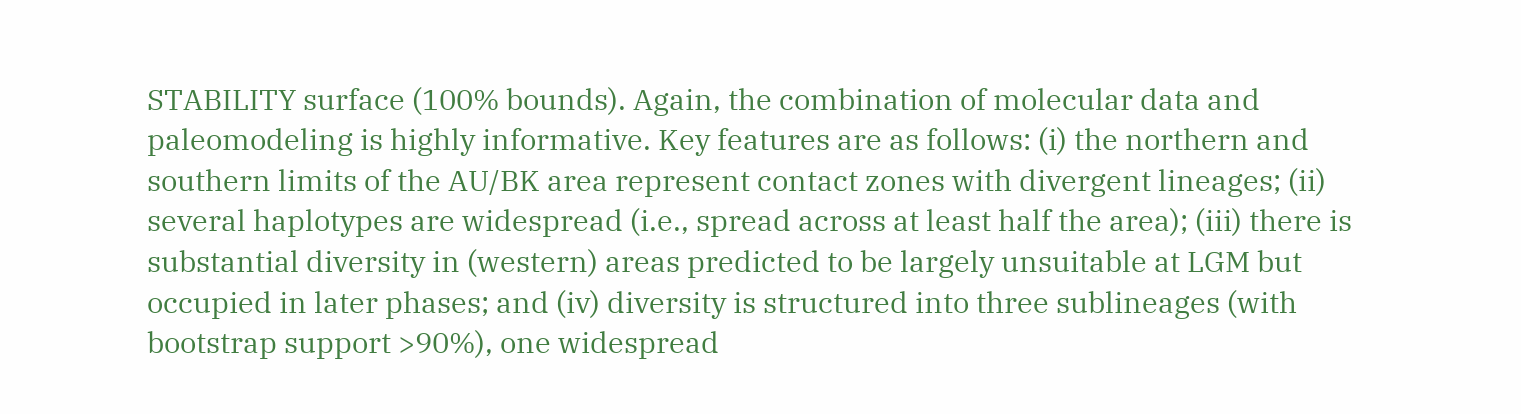STABILITY surface (100% bounds). Again, the combination of molecular data and paleomodeling is highly informative. Key features are as follows: (i) the northern and southern limits of the AU/BK area represent contact zones with divergent lineages; (ii) several haplotypes are widespread (i.e., spread across at least half the area); (iii) there is substantial diversity in (western) areas predicted to be largely unsuitable at LGM but occupied in later phases; and (iv) diversity is structured into three sublineages (with bootstrap support >90%), one widespread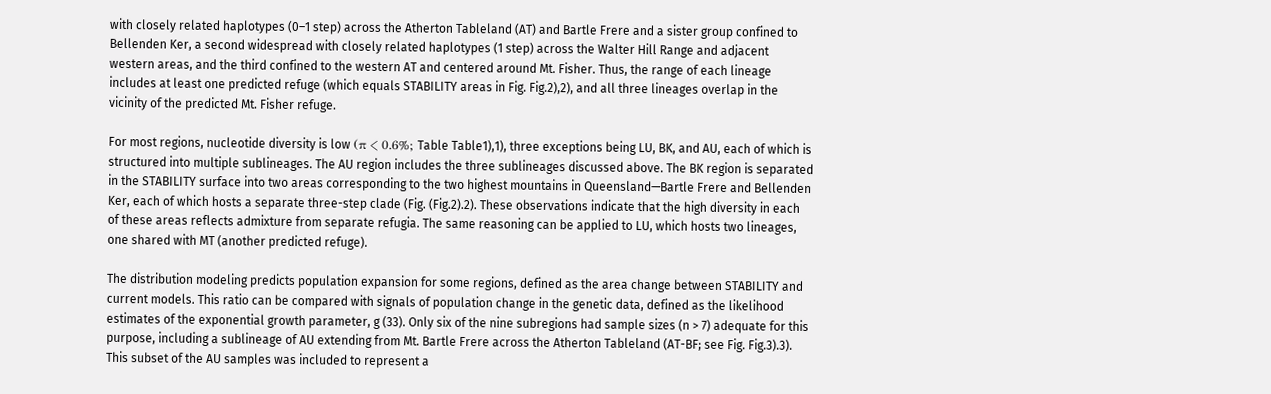with closely related haplotypes (0–1 step) across the Atherton Tableland (AT) and Bartle Frere and a sister group confined to Bellenden Ker, a second widespread with closely related haplotypes (1 step) across the Walter Hill Range and adjacent western areas, and the third confined to the western AT and centered around Mt. Fisher. Thus, the range of each lineage includes at least one predicted refuge (which equals STABILITY areas in Fig. Fig.2),2), and all three lineages overlap in the vicinity of the predicted Mt. Fisher refuge.

For most regions, nucleotide diversity is low (π < 0.6%; Table Table1),1), three exceptions being LU, BK, and AU, each of which is structured into multiple sublineages. The AU region includes the three sublineages discussed above. The BK region is separated in the STABILITY surface into two areas corresponding to the two highest mountains in Queensland—Bartle Frere and Bellenden Ker, each of which hosts a separate three-step clade (Fig. (Fig.2).2). These observations indicate that the high diversity in each of these areas reflects admixture from separate refugia. The same reasoning can be applied to LU, which hosts two lineages, one shared with MT (another predicted refuge).

The distribution modeling predicts population expansion for some regions, defined as the area change between STABILITY and current models. This ratio can be compared with signals of population change in the genetic data, defined as the likelihood estimates of the exponential growth parameter, g (33). Only six of the nine subregions had sample sizes (n > 7) adequate for this purpose, including a sublineage of AU extending from Mt. Bartle Frere across the Atherton Tableland (AT-BF; see Fig. Fig.3).3). This subset of the AU samples was included to represent a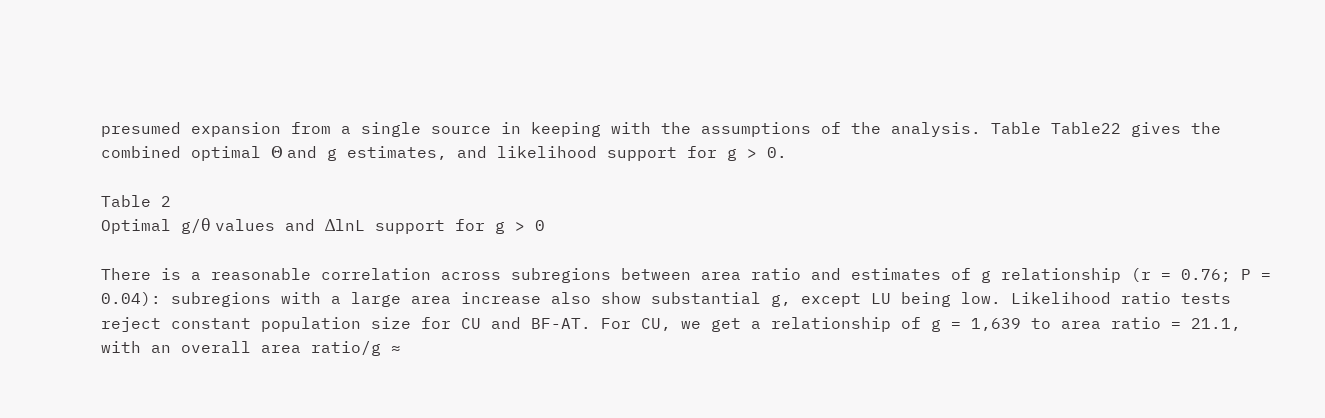presumed expansion from a single source in keeping with the assumptions of the analysis. Table Table22 gives the combined optimal Θ and g estimates, and likelihood support for g > 0.

Table 2
Optimal g/θ values and ΔlnL support for g > 0

There is a reasonable correlation across subregions between area ratio and estimates of g relationship (r = 0.76; P = 0.04): subregions with a large area increase also show substantial g, except LU being low. Likelihood ratio tests reject constant population size for CU and BF-AT. For CU, we get a relationship of g = 1,639 to area ratio = 21.1, with an overall area ratio/g ≈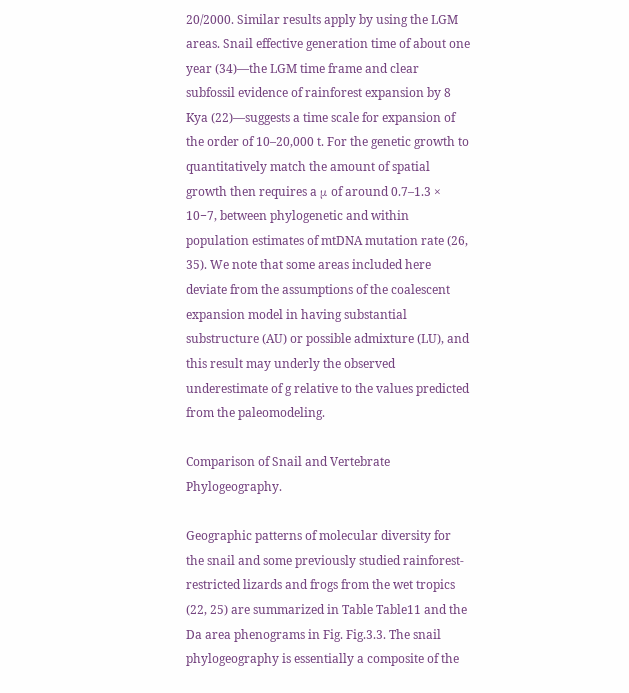20/2000. Similar results apply by using the LGM areas. Snail effective generation time of about one year (34)—the LGM time frame and clear subfossil evidence of rainforest expansion by 8 Kya (22)—suggests a time scale for expansion of the order of 10–20,000 t. For the genetic growth to quantitatively match the amount of spatial growth then requires a μ of around 0.7–1.3 × 10−7, between phylogenetic and within population estimates of mtDNA mutation rate (26, 35). We note that some areas included here deviate from the assumptions of the coalescent expansion model in having substantial substructure (AU) or possible admixture (LU), and this result may underly the observed underestimate of g relative to the values predicted from the paleomodeling.

Comparison of Snail and Vertebrate Phylogeography.

Geographic patterns of molecular diversity for the snail and some previously studied rainforest-restricted lizards and frogs from the wet tropics (22, 25) are summarized in Table Table11 and the Da area phenograms in Fig. Fig.3.3. The snail phylogeography is essentially a composite of the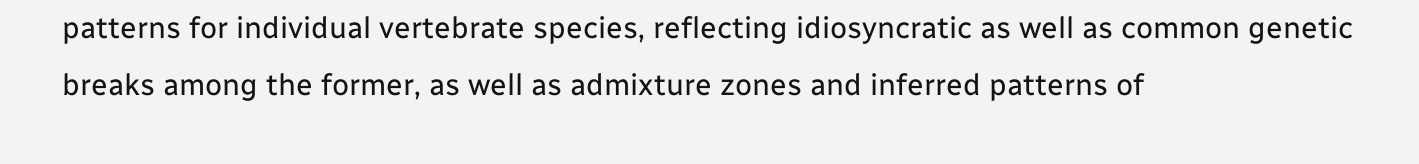patterns for individual vertebrate species, reflecting idiosyncratic as well as common genetic breaks among the former, as well as admixture zones and inferred patterns of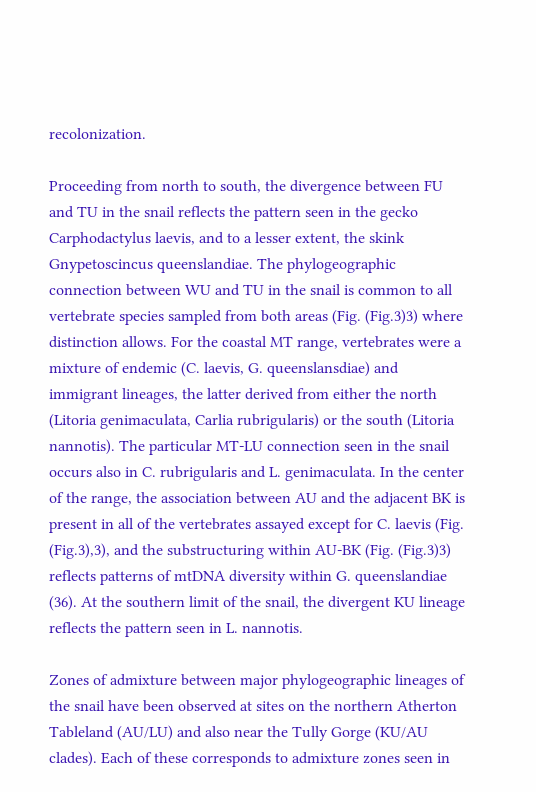recolonization.

Proceeding from north to south, the divergence between FU and TU in the snail reflects the pattern seen in the gecko Carphodactylus laevis, and to a lesser extent, the skink Gnypetoscincus queenslandiae. The phylogeographic connection between WU and TU in the snail is common to all vertebrate species sampled from both areas (Fig. (Fig.3)3) where distinction allows. For the coastal MT range, vertebrates were a mixture of endemic (C. laevis, G. queenslansdiae) and immigrant lineages, the latter derived from either the north (Litoria genimaculata, Carlia rubrigularis) or the south (Litoria nannotis). The particular MT-LU connection seen in the snail occurs also in C. rubrigularis and L. genimaculata. In the center of the range, the association between AU and the adjacent BK is present in all of the vertebrates assayed except for C. laevis (Fig. (Fig.3),3), and the substructuring within AU-BK (Fig. (Fig.3)3) reflects patterns of mtDNA diversity within G. queenslandiae (36). At the southern limit of the snail, the divergent KU lineage reflects the pattern seen in L. nannotis.

Zones of admixture between major phylogeographic lineages of the snail have been observed at sites on the northern Atherton Tableland (AU/LU) and also near the Tully Gorge (KU/AU clades). Each of these corresponds to admixture zones seen in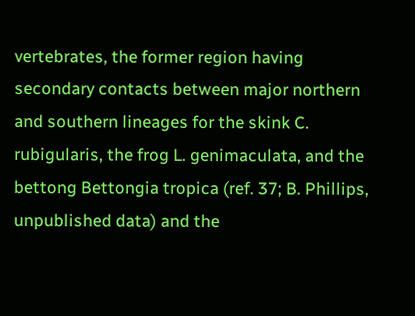vertebrates, the former region having secondary contacts between major northern and southern lineages for the skink C. rubigularis, the frog L. genimaculata, and the bettong Bettongia tropica (ref. 37; B. Phillips, unpublished data) and the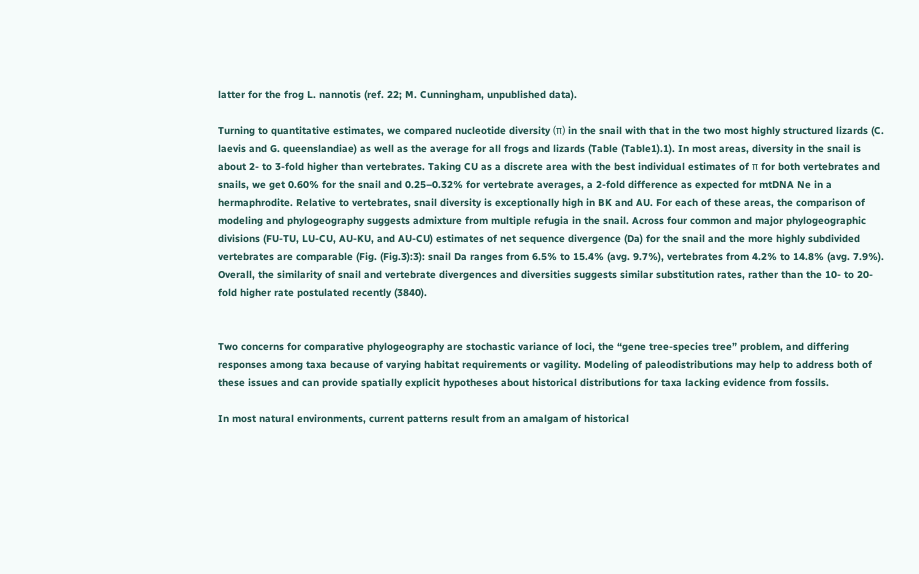latter for the frog L. nannotis (ref. 22; M. Cunningham, unpublished data).

Turning to quantitative estimates, we compared nucleotide diversity (π) in the snail with that in the two most highly structured lizards (C. laevis and G. queenslandiae) as well as the average for all frogs and lizards (Table (Table1).1). In most areas, diversity in the snail is about 2- to 3-fold higher than vertebrates. Taking CU as a discrete area with the best individual estimates of π for both vertebrates and snails, we get 0.60% for the snail and 0.25–0.32% for vertebrate averages, a 2-fold difference as expected for mtDNA Ne in a hermaphrodite. Relative to vertebrates, snail diversity is exceptionally high in BK and AU. For each of these areas, the comparison of modeling and phylogeography suggests admixture from multiple refugia in the snail. Across four common and major phylogeographic divisions (FU-TU, LU-CU, AU-KU, and AU-CU) estimates of net sequence divergence (Da) for the snail and the more highly subdivided vertebrates are comparable (Fig. (Fig.3):3): snail Da ranges from 6.5% to 15.4% (avg. 9.7%), vertebrates from 4.2% to 14.8% (avg. 7.9%). Overall, the similarity of snail and vertebrate divergences and diversities suggests similar substitution rates, rather than the 10- to 20-fold higher rate postulated recently (3840).


Two concerns for comparative phylogeography are stochastic variance of loci, the “gene tree-species tree” problem, and differing responses among taxa because of varying habitat requirements or vagility. Modeling of paleodistributions may help to address both of these issues and can provide spatially explicit hypotheses about historical distributions for taxa lacking evidence from fossils.

In most natural environments, current patterns result from an amalgam of historical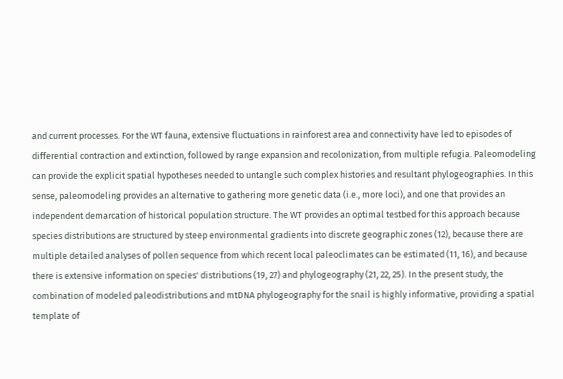and current processes. For the WT fauna, extensive fluctuations in rainforest area and connectivity have led to episodes of differential contraction and extinction, followed by range expansion and recolonization, from multiple refugia. Paleomodeling can provide the explicit spatial hypotheses needed to untangle such complex histories and resultant phylogeographies. In this sense, paleomodeling provides an alternative to gathering more genetic data (i.e., more loci), and one that provides an independent demarcation of historical population structure. The WT provides an optimal testbed for this approach because species distributions are structured by steep environmental gradients into discrete geographic zones (12), because there are multiple detailed analyses of pollen sequence from which recent local paleoclimates can be estimated (11, 16), and because there is extensive information on species' distributions (19, 27) and phylogeography (21, 22, 25). In the present study, the combination of modeled paleodistributions and mtDNA phylogeography for the snail is highly informative, providing a spatial template of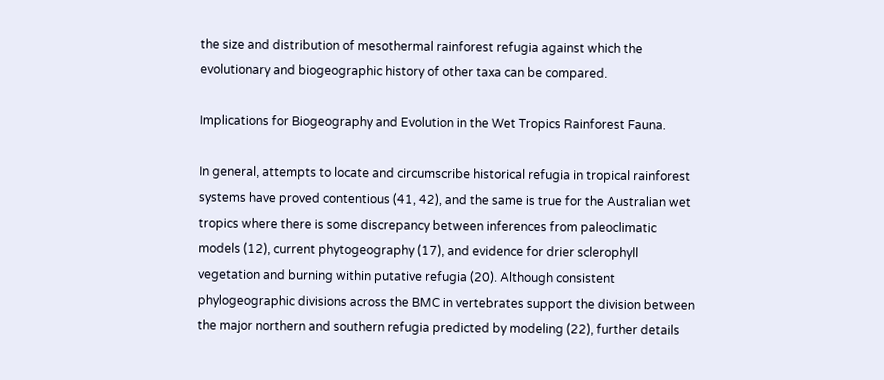the size and distribution of mesothermal rainforest refugia against which the evolutionary and biogeographic history of other taxa can be compared.

Implications for Biogeography and Evolution in the Wet Tropics Rainforest Fauna.

In general, attempts to locate and circumscribe historical refugia in tropical rainforest systems have proved contentious (41, 42), and the same is true for the Australian wet tropics where there is some discrepancy between inferences from paleoclimatic models (12), current phytogeography (17), and evidence for drier sclerophyll vegetation and burning within putative refugia (20). Although consistent phylogeographic divisions across the BMC in vertebrates support the division between the major northern and southern refugia predicted by modeling (22), further details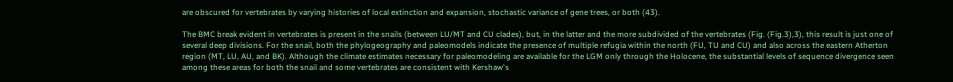are obscured for vertebrates by varying histories of local extinction and expansion, stochastic variance of gene trees, or both (43).

The BMC break evident in vertebrates is present in the snails (between LU/MT and CU clades), but, in the latter and the more subdivided of the vertebrates (Fig. (Fig.3),3), this result is just one of several deep divisions. For the snail, both the phylogeography and paleomodels indicate the presence of multiple refugia within the north (FU, TU and CU) and also across the eastern Atherton region (MT, LU, AU, and BK). Although the climate estimates necessary for paleomodeling are available for the LGM only through the Holocene, the substantial levels of sequence divergence seen among these areas for both the snail and some vertebrates are consistent with Kershaw's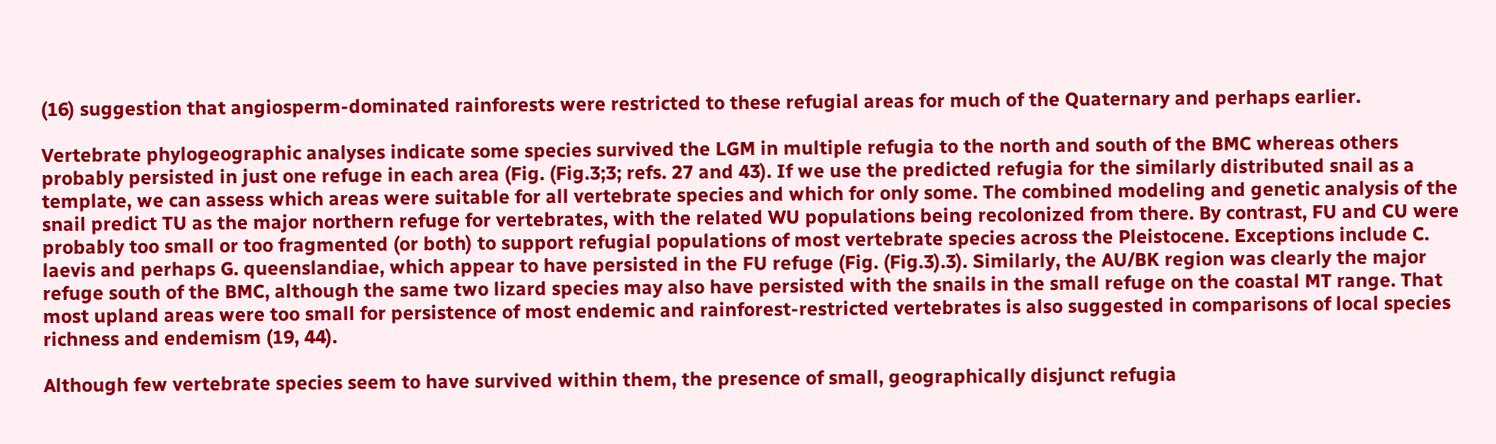(16) suggestion that angiosperm-dominated rainforests were restricted to these refugial areas for much of the Quaternary and perhaps earlier.

Vertebrate phylogeographic analyses indicate some species survived the LGM in multiple refugia to the north and south of the BMC whereas others probably persisted in just one refuge in each area (Fig. (Fig.3;3; refs. 27 and 43). If we use the predicted refugia for the similarly distributed snail as a template, we can assess which areas were suitable for all vertebrate species and which for only some. The combined modeling and genetic analysis of the snail predict TU as the major northern refuge for vertebrates, with the related WU populations being recolonized from there. By contrast, FU and CU were probably too small or too fragmented (or both) to support refugial populations of most vertebrate species across the Pleistocene. Exceptions include C. laevis and perhaps G. queenslandiae, which appear to have persisted in the FU refuge (Fig. (Fig.3).3). Similarly, the AU/BK region was clearly the major refuge south of the BMC, although the same two lizard species may also have persisted with the snails in the small refuge on the coastal MT range. That most upland areas were too small for persistence of most endemic and rainforest-restricted vertebrates is also suggested in comparisons of local species richness and endemism (19, 44).

Although few vertebrate species seem to have survived within them, the presence of small, geographically disjunct refugia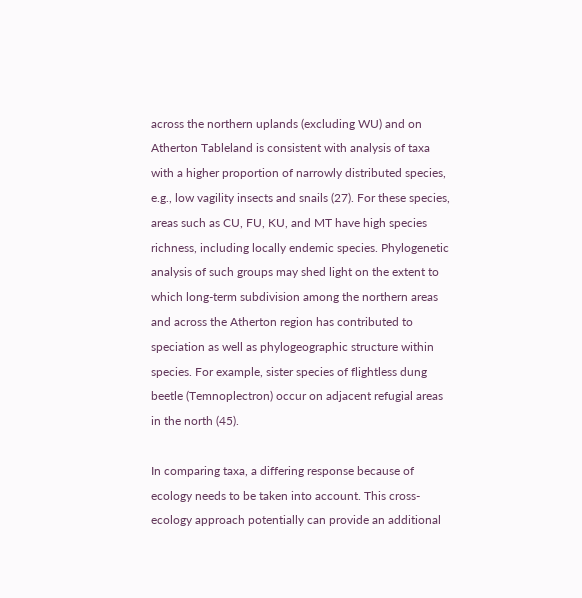across the northern uplands (excluding WU) and on Atherton Tableland is consistent with analysis of taxa with a higher proportion of narrowly distributed species, e.g., low vagility insects and snails (27). For these species, areas such as CU, FU, KU, and MT have high species richness, including locally endemic species. Phylogenetic analysis of such groups may shed light on the extent to which long-term subdivision among the northern areas and across the Atherton region has contributed to speciation as well as phylogeographic structure within species. For example, sister species of flightless dung beetle (Temnoplectron) occur on adjacent refugial areas in the north (45).

In comparing taxa, a differing response because of ecology needs to be taken into account. This cross-ecology approach potentially can provide an additional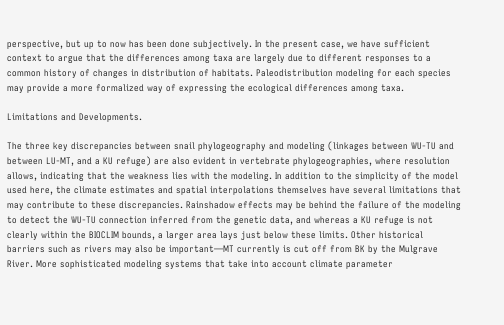perspective, but up to now has been done subjectively. In the present case, we have sufficient context to argue that the differences among taxa are largely due to different responses to a common history of changes in distribution of habitats. Paleodistribution modeling for each species may provide a more formalized way of expressing the ecological differences among taxa.

Limitations and Developments.

The three key discrepancies between snail phylogeography and modeling (linkages between WU-TU and between LU-MT, and a KU refuge) are also evident in vertebrate phylogeographies, where resolution allows, indicating that the weakness lies with the modeling. In addition to the simplicity of the model used here, the climate estimates and spatial interpolations themselves have several limitations that may contribute to these discrepancies. Rainshadow effects may be behind the failure of the modeling to detect the WU-TU connection inferred from the genetic data, and whereas a KU refuge is not clearly within the BIOCLIM bounds, a larger area lays just below these limits. Other historical barriers such as rivers may also be important—MT currently is cut off from BK by the Mulgrave River. More sophisticated modeling systems that take into account climate parameter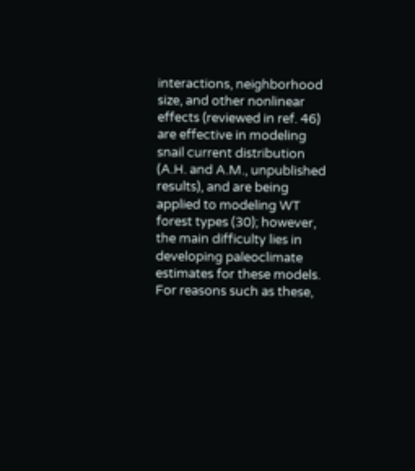interactions, neighborhood size, and other nonlinear effects (reviewed in ref. 46) are effective in modeling snail current distribution (A.H. and A.M., unpublished results), and are being applied to modeling WT forest types (30); however, the main difficulty lies in developing paleoclimate estimates for these models. For reasons such as these,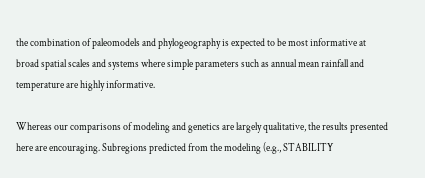the combination of paleomodels and phylogeography is expected to be most informative at broad spatial scales and systems where simple parameters such as annual mean rainfall and temperature are highly informative.

Whereas our comparisons of modeling and genetics are largely qualitative, the results presented here are encouraging. Subregions predicted from the modeling (e.g., STABILITY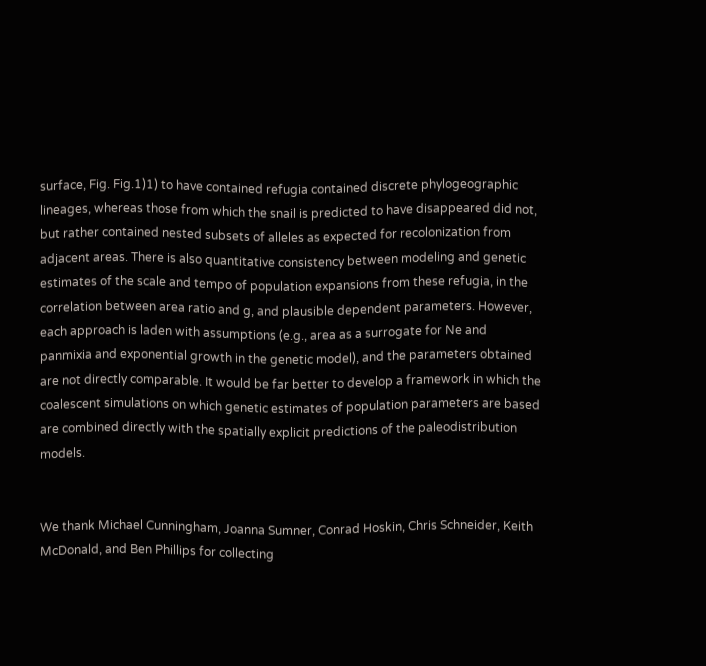surface, Fig. Fig.1)1) to have contained refugia contained discrete phylogeographic lineages, whereas those from which the snail is predicted to have disappeared did not, but rather contained nested subsets of alleles as expected for recolonization from adjacent areas. There is also quantitative consistency between modeling and genetic estimates of the scale and tempo of population expansions from these refugia, in the correlation between area ratio and g, and plausible dependent parameters. However, each approach is laden with assumptions (e.g., area as a surrogate for Ne and panmixia and exponential growth in the genetic model), and the parameters obtained are not directly comparable. It would be far better to develop a framework in which the coalescent simulations on which genetic estimates of population parameters are based are combined directly with the spatially explicit predictions of the paleodistribution models.


We thank Michael Cunningham, Joanna Sumner, Conrad Hoskin, Chris Schneider, Keith McDonald, and Ben Phillips for collecting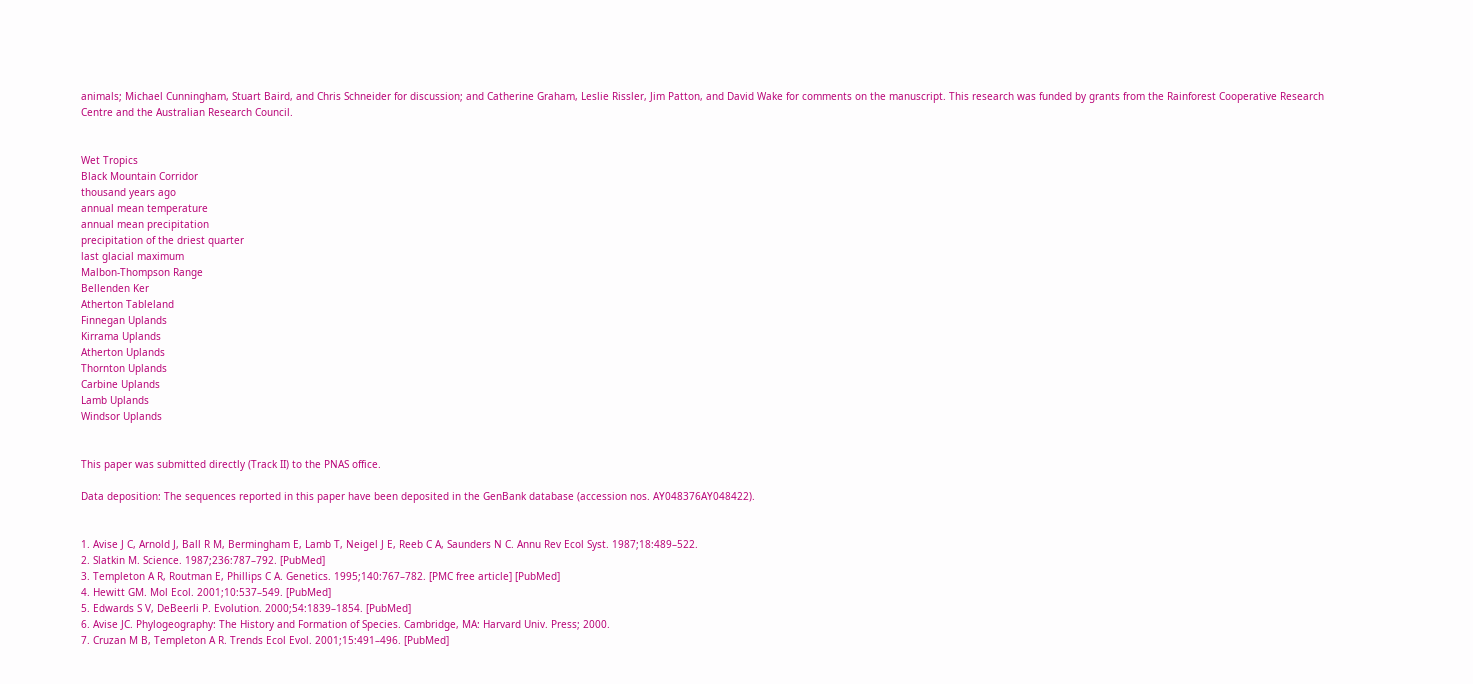animals; Michael Cunningham, Stuart Baird, and Chris Schneider for discussion; and Catherine Graham, Leslie Rissler, Jim Patton, and David Wake for comments on the manuscript. This research was funded by grants from the Rainforest Cooperative Research Centre and the Australian Research Council.


Wet Tropics
Black Mountain Corridor
thousand years ago
annual mean temperature
annual mean precipitation
precipitation of the driest quarter
last glacial maximum
Malbon-Thompson Range
Bellenden Ker
Atherton Tableland
Finnegan Uplands
Kirrama Uplands
Atherton Uplands
Thornton Uplands
Carbine Uplands
Lamb Uplands
Windsor Uplands


This paper was submitted directly (Track II) to the PNAS office.

Data deposition: The sequences reported in this paper have been deposited in the GenBank database (accession nos. AY048376AY048422).


1. Avise J C, Arnold J, Ball R M, Bermingham E, Lamb T, Neigel J E, Reeb C A, Saunders N C. Annu Rev Ecol Syst. 1987;18:489–522.
2. Slatkin M. Science. 1987;236:787–792. [PubMed]
3. Templeton A R, Routman E, Phillips C A. Genetics. 1995;140:767–782. [PMC free article] [PubMed]
4. Hewitt GM. Mol Ecol. 2001;10:537–549. [PubMed]
5. Edwards S V, DeBeerli P. Evolution. 2000;54:1839–1854. [PubMed]
6. Avise JC. Phylogeography: The History and Formation of Species. Cambridge, MA: Harvard Univ. Press; 2000.
7. Cruzan M B, Templeton A R. Trends Ecol Evol. 2001;15:491–496. [PubMed]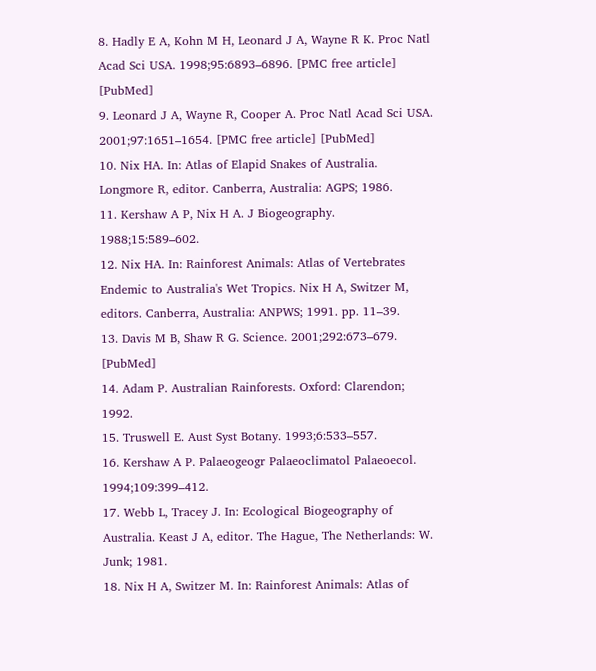8. Hadly E A, Kohn M H, Leonard J A, Wayne R K. Proc Natl Acad Sci USA. 1998;95:6893–6896. [PMC free article] [PubMed]
9. Leonard J A, Wayne R, Cooper A. Proc Natl Acad Sci USA. 2001;97:1651–1654. [PMC free article] [PubMed]
10. Nix HA. In: Atlas of Elapid Snakes of Australia. Longmore R, editor. Canberra, Australia: AGPS; 1986.
11. Kershaw A P, Nix H A. J Biogeography. 1988;15:589–602.
12. Nix HA. In: Rainforest Animals: Atlas of Vertebrates Endemic to Australia's Wet Tropics. Nix H A, Switzer M, editors. Canberra, Australia: ANPWS; 1991. pp. 11–39.
13. Davis M B, Shaw R G. Science. 2001;292:673–679. [PubMed]
14. Adam P. Australian Rainforests. Oxford: Clarendon; 1992.
15. Truswell E. Aust Syst Botany. 1993;6:533–557.
16. Kershaw A P. Palaeogeogr Palaeoclimatol Palaeoecol. 1994;109:399–412.
17. Webb L, Tracey J. In: Ecological Biogeography of Australia. Keast J A, editor. The Hague, The Netherlands: W. Junk; 1981.
18. Nix H A, Switzer M. In: Rainforest Animals: Atlas of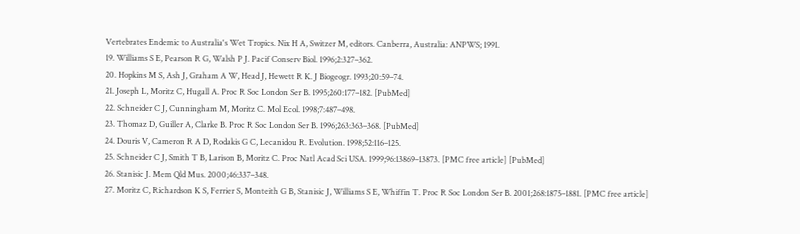Vertebrates Endemic to Australia's Wet Tropics. Nix H A, Switzer M, editors. Canberra, Australia: ANPWS; 1991.
19. Williams S E, Pearson R G, Walsh P J. Pacif Conserv Biol. 1996;2:327–362.
20. Hopkins M S, Ash J, Graham A W, Head J, Hewett R K. J Biogeogr. 1993;20:59–74.
21. Joseph L, Moritz C, Hugall A. Proc R Soc London Ser B. 1995;260:177–182. [PubMed]
22. Schneider C J, Cunningham M, Moritz C. Mol Ecol. 1998;7:487–498.
23. Thomaz D, Guiller A, Clarke B. Proc R Soc London Ser B. 1996;263:363–368. [PubMed]
24. Douris V, Cameron R A D, Rodakis G C, Lecanidou R. Evolution. 1998;52:116–125.
25. Schneider C J, Smith T B, Larison B, Moritz C. Proc Natl Acad Sci USA. 1999;96:13869–13873. [PMC free article] [PubMed]
26. Stanisic J. Mem Qld Mus. 2000;46:337–348.
27. Moritz C, Richardson K S, Ferrier S, Monteith G B, Stanisic J, Williams S E, Whiffin T. Proc R Soc London Ser B. 2001;268:1875–1881. [PMC free article]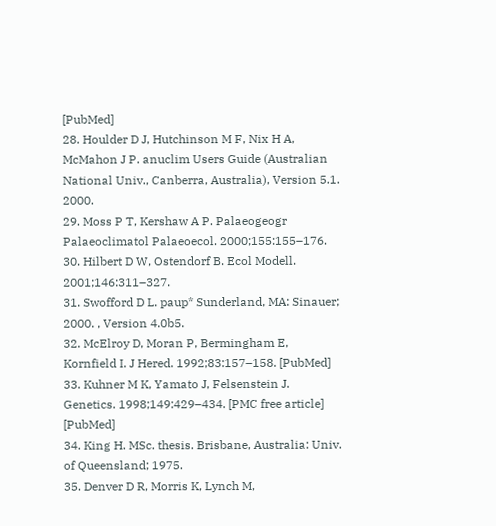[PubMed]
28. Houlder D J, Hutchinson M F, Nix H A, McMahon J P. anuclim Users Guide (Australian National Univ., Canberra, Australia), Version 5.1. 2000.
29. Moss P T, Kershaw A P. Palaeogeogr Palaeoclimatol Palaeoecol. 2000;155:155–176.
30. Hilbert D W, Ostendorf B. Ecol Modell. 2001;146:311–327.
31. Swofford D L. paup* Sunderland, MA: Sinauer; 2000. , Version 4.0b5.
32. McElroy D, Moran P, Bermingham E, Kornfield I. J Hered. 1992;83:157–158. [PubMed]
33. Kuhner M K, Yamato J, Felsenstein J. Genetics. 1998;149:429–434. [PMC free article] [PubMed]
34. King H. MSc. thesis. Brisbane, Australia: Univ. of Queensland; 1975.
35. Denver D R, Morris K, Lynch M,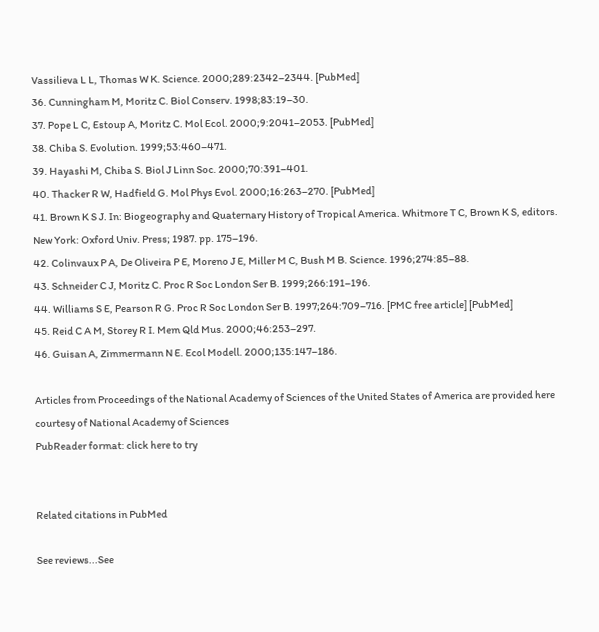Vassilieva L L, Thomas W K. Science. 2000;289:2342–2344. [PubMed]
36. Cunningham M, Moritz C. Biol Conserv. 1998;83:19–30.
37. Pope L C, Estoup A, Moritz C. Mol Ecol. 2000;9:2041–2053. [PubMed]
38. Chiba S. Evolution. 1999;53:460–471.
39. Hayashi M, Chiba S. Biol J Linn Soc. 2000;70:391–401.
40. Thacker R W, Hadfield G. Mol Phys Evol. 2000;16:263–270. [PubMed]
41. Brown K S J. In: Biogeography and Quaternary History of Tropical America. Whitmore T C, Brown K S, editors. New York: Oxford Univ. Press; 1987. pp. 175–196.
42. Colinvaux P A, De Oliveira P E, Moreno J E, Miller M C, Bush M B. Science. 1996;274:85–88.
43. Schneider C J, Moritz C. Proc R Soc London Ser B. 1999;266:191–196.
44. Williams S E, Pearson R G. Proc R Soc London Ser B. 1997;264:709–716. [PMC free article] [PubMed]
45. Reid C A M, Storey R I. Mem Qld Mus. 2000;46:253–297.
46. Guisan A, Zimmermann N E. Ecol Modell. 2000;135:147–186.

Articles from Proceedings of the National Academy of Sciences of the United States of America are provided here courtesy of National Academy of Sciences
PubReader format: click here to try


Related citations in PubMed

See reviews...See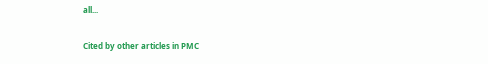all...

Cited by other articles in PMC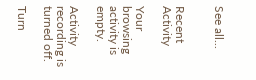See all...


Recent Activity

Your browsing activity is empty.

Activity recording is turned off.

Turn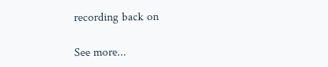recording back on

See more...